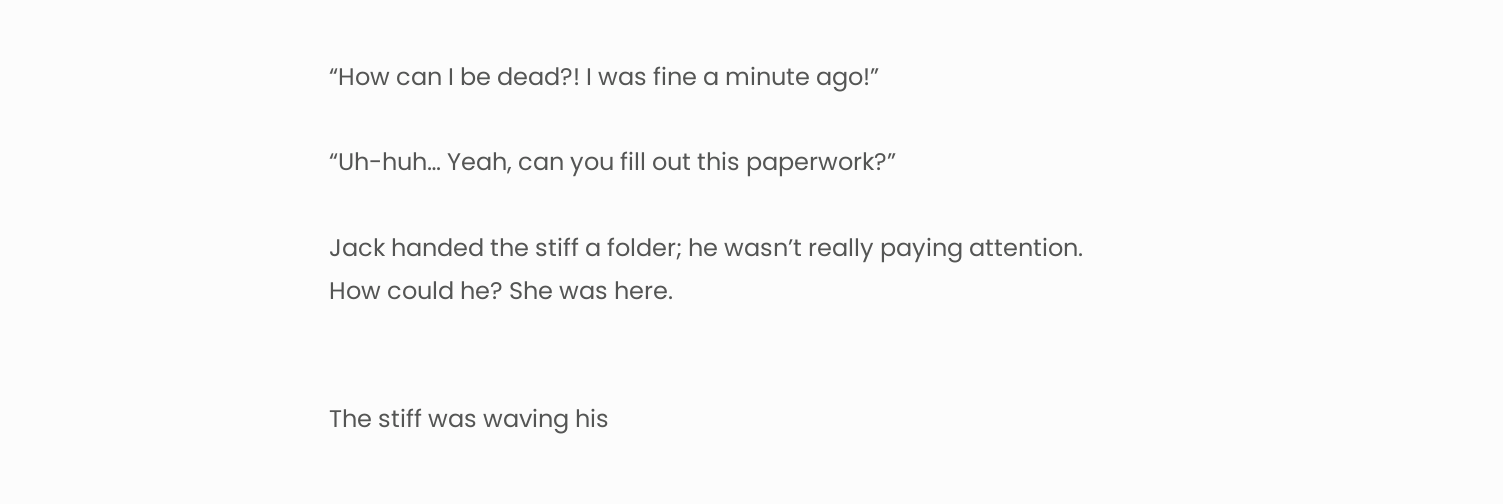“How can I be dead?! I was fine a minute ago!”

“Uh-huh… Yeah, can you fill out this paperwork?”

Jack handed the stiff a folder; he wasn’t really paying attention. How could he? She was here.


The stiff was waving his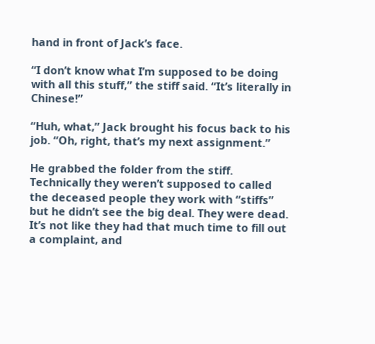hand in front of Jack’s face.

“I don’t know what I’m supposed to be doing with all this stuff,” the stiff said. “It’s literally in Chinese!”

“Huh, what,” Jack brought his focus back to his job. “Oh, right, that’s my next assignment.”

He grabbed the folder from the stiff. Technically they weren’t supposed to called the deceased people they work with “stiffs” but he didn’t see the big deal. They were dead. It’s not like they had that much time to fill out a complaint, and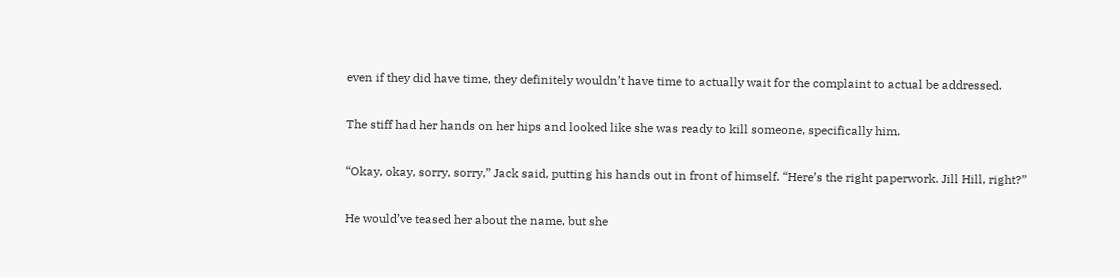even if they did have time, they definitely wouldn’t have time to actually wait for the complaint to actual be addressed.

The stiff had her hands on her hips and looked like she was ready to kill someone, specifically him.

“Okay, okay, sorry, sorry,” Jack said, putting his hands out in front of himself. “Here’s the right paperwork. Jill Hill, right?”

He would’ve teased her about the name, but she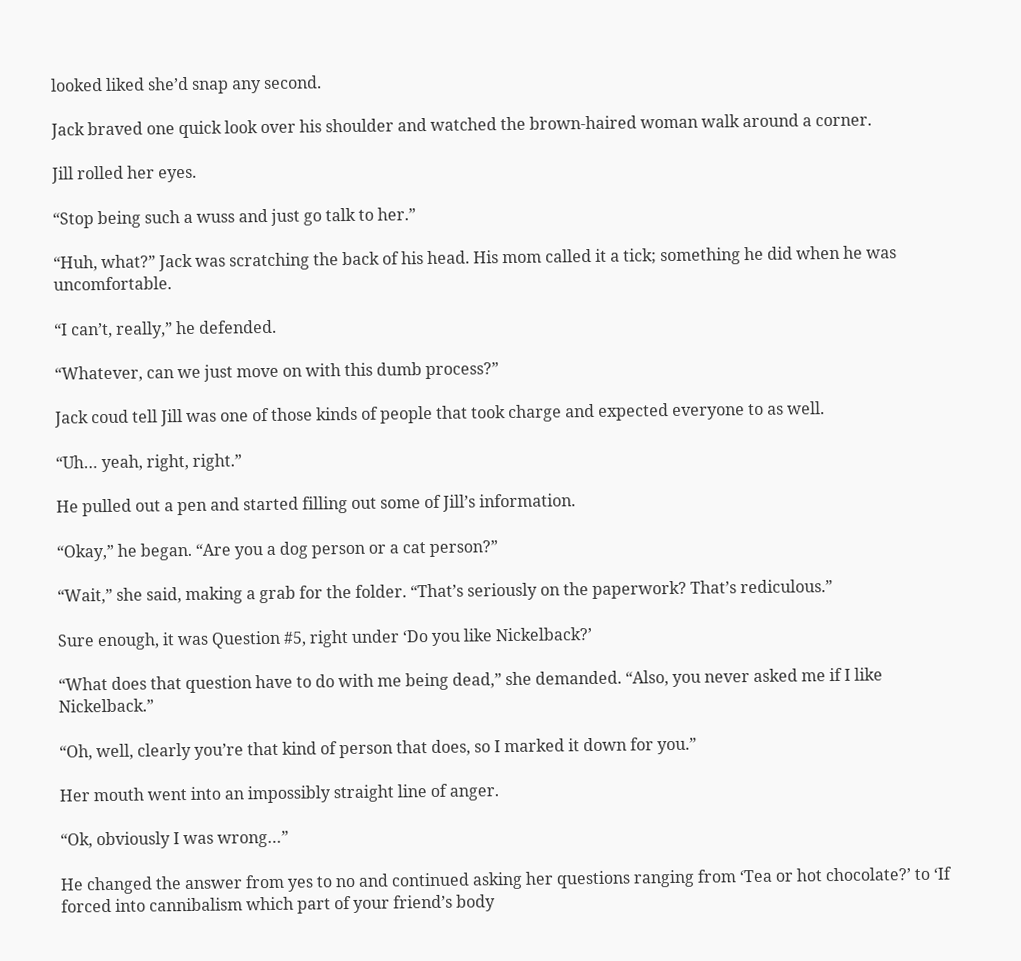looked liked she’d snap any second.

Jack braved one quick look over his shoulder and watched the brown-haired woman walk around a corner.

Jill rolled her eyes.

“Stop being such a wuss and just go talk to her.”

“Huh, what?” Jack was scratching the back of his head. His mom called it a tick; something he did when he was uncomfortable.

“I can’t, really,” he defended.

“Whatever, can we just move on with this dumb process?”

Jack coud tell Jill was one of those kinds of people that took charge and expected everyone to as well.

“Uh… yeah, right, right.”

He pulled out a pen and started filling out some of Jill’s information.

“Okay,” he began. “Are you a dog person or a cat person?”

“Wait,” she said, making a grab for the folder. “That’s seriously on the paperwork? That’s rediculous.”

Sure enough, it was Question #5, right under ‘Do you like Nickelback?’

“What does that question have to do with me being dead,” she demanded. “Also, you never asked me if I like Nickelback.”

“Oh, well, clearly you’re that kind of person that does, so I marked it down for you.”

Her mouth went into an impossibly straight line of anger.

“Ok, obviously I was wrong…”

He changed the answer from yes to no and continued asking her questions ranging from ‘Tea or hot chocolate?’ to ‘If forced into cannibalism which part of your friend’s body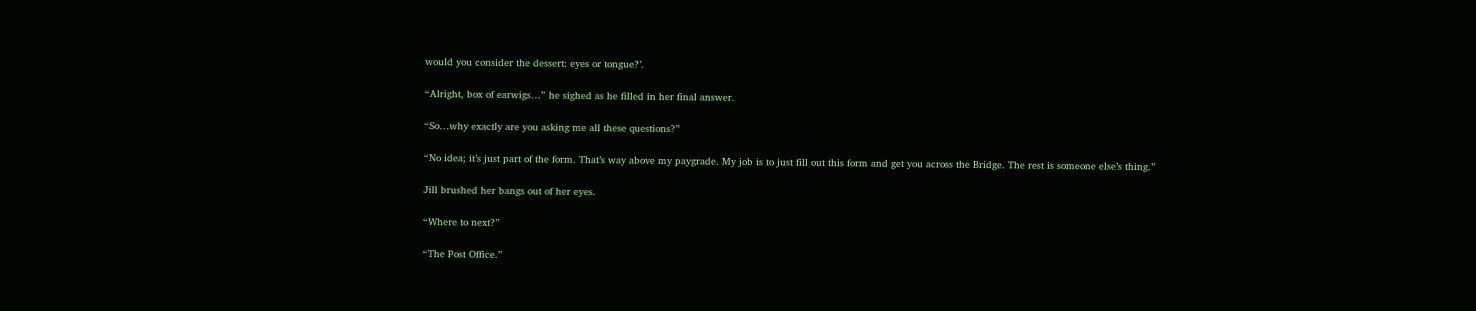would you consider the dessert: eyes or tongue?’.

“Alright, box of earwigs…” he sighed as he filled in her final answer.

“So…why exactly are you asking me all these questions?”

“No idea; it’s just part of the form. That’s way above my paygrade. My job is to just fill out this form and get you across the Bridge. The rest is someone else’s thing.”

Jill brushed her bangs out of her eyes.

“Where to next?”

“The Post Office.”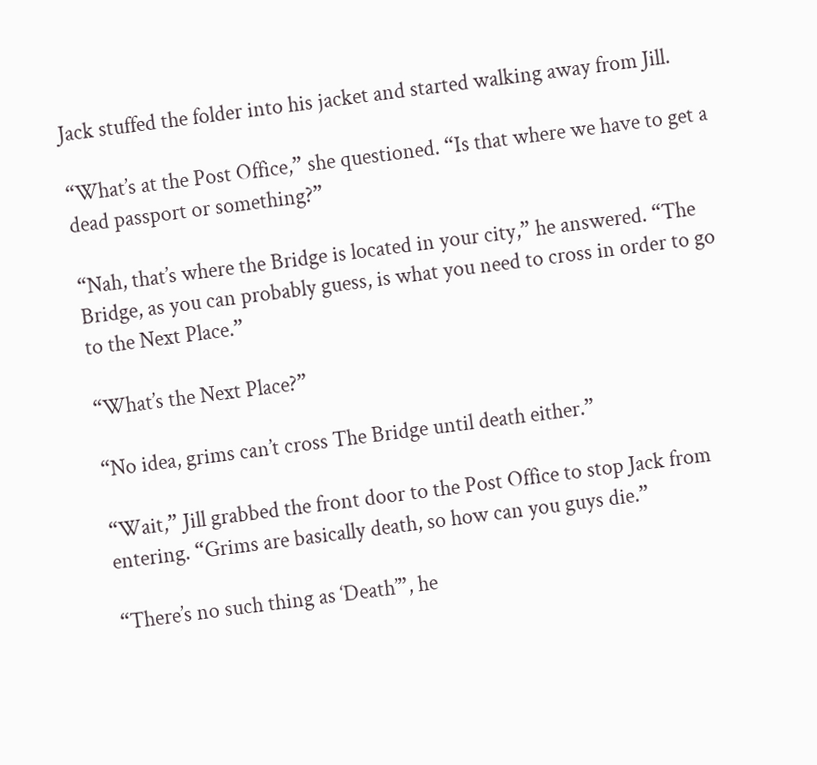Jack stuffed the folder into his jacket and started walking away from Jill.

“What’s at the Post Office,” she questioned. “Is that where we have to get a dead passport or something?”

“Nah, that’s where the Bridge is located in your city,” he answered. “The Bridge, as you can probably guess, is what you need to cross in order to go to the Next Place.”

“What’s the Next Place?”

“No idea, grims can’t cross The Bridge until death either.”

“Wait,” Jill grabbed the front door to the Post Office to stop Jack from entering. “Grims are basically death, so how can you guys die.”

“There’s no such thing as ‘Death’”, he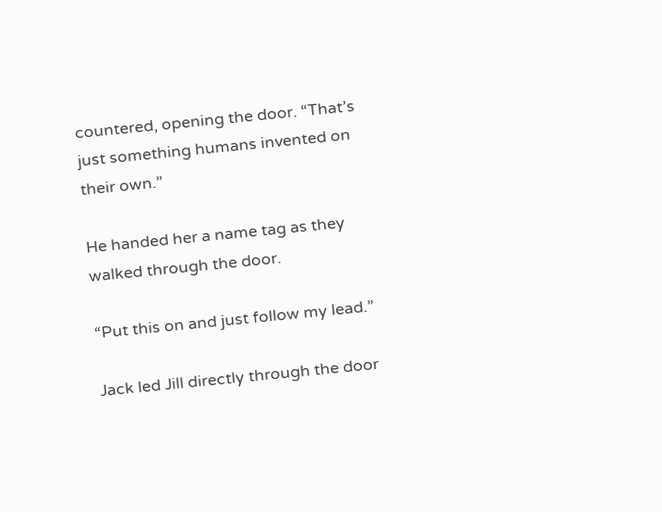countered, opening the door. “That’s just something humans invented on their own.”

He handed her a name tag as they walked through the door.

“Put this on and just follow my lead.”

Jack led Jill directly through the door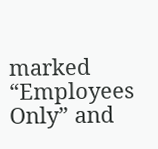marked “Employees Only” and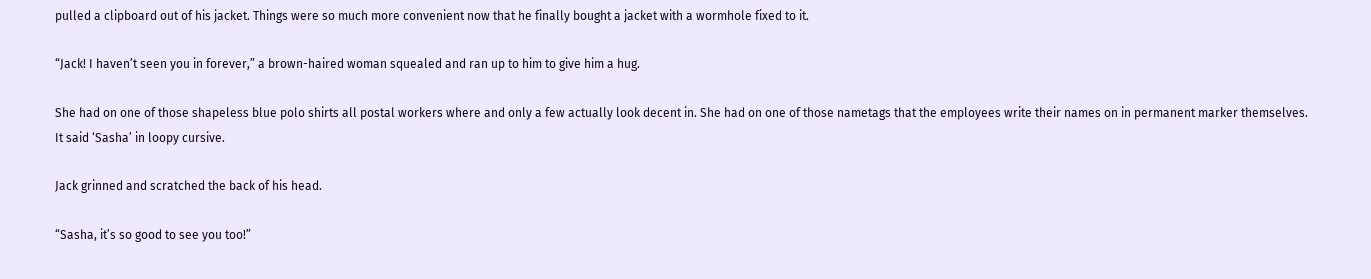pulled a clipboard out of his jacket. Things were so much more convenient now that he finally bought a jacket with a wormhole fixed to it.

“Jack! I haven’t seen you in forever,” a brown-haired woman squealed and ran up to him to give him a hug.

She had on one of those shapeless blue polo shirts all postal workers where and only a few actually look decent in. She had on one of those nametags that the employees write their names on in permanent marker themselves. It said ‘Sasha’ in loopy cursive.

Jack grinned and scratched the back of his head.

“Sasha, it’s so good to see you too!”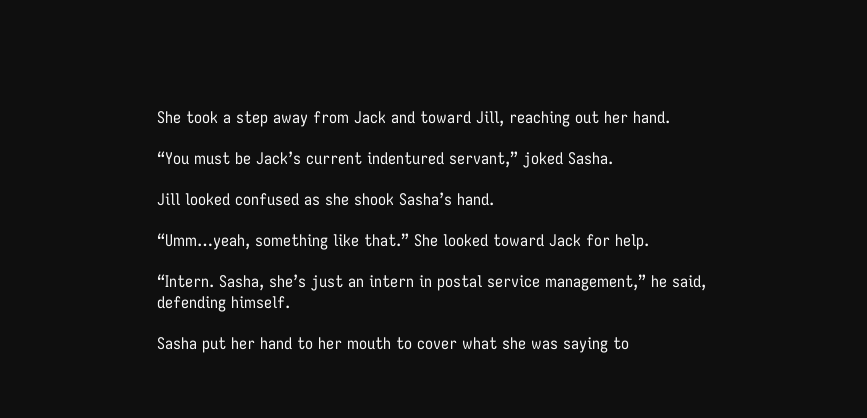She took a step away from Jack and toward Jill, reaching out her hand.

“You must be Jack’s current indentured servant,” joked Sasha.

Jill looked confused as she shook Sasha’s hand.

“Umm…yeah, something like that.” She looked toward Jack for help.

“Intern. Sasha, she’s just an intern in postal service management,” he said, defending himself.

Sasha put her hand to her mouth to cover what she was saying to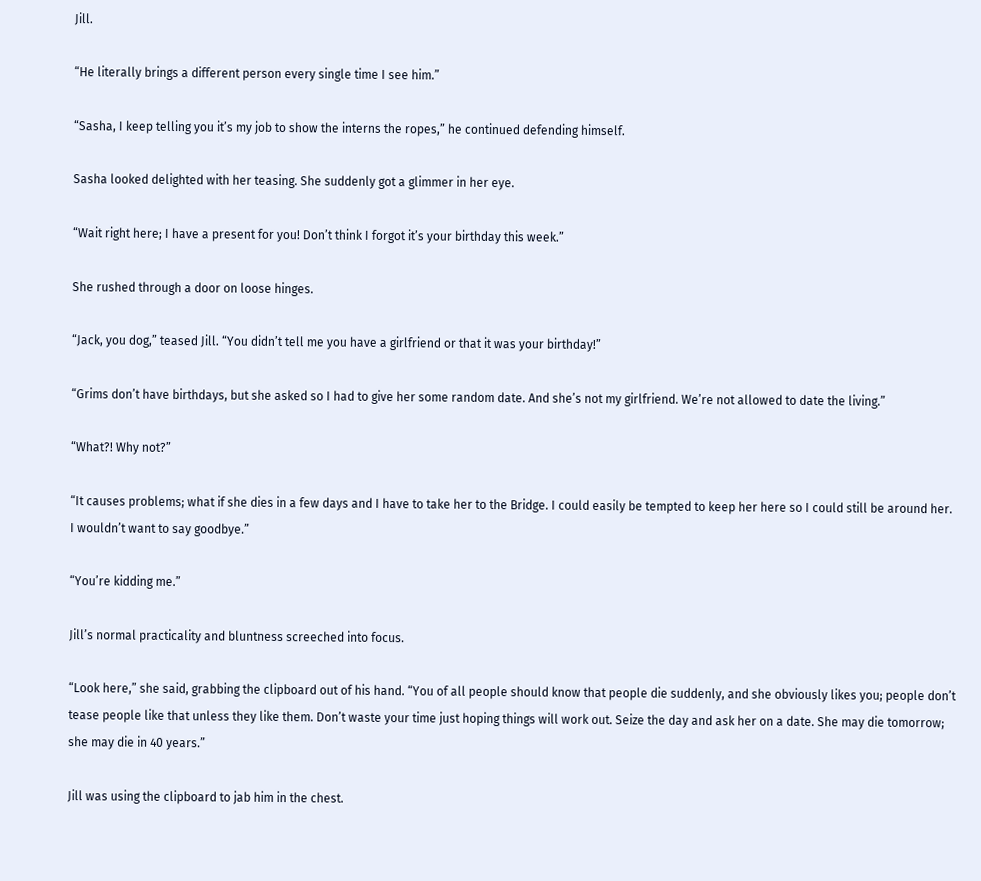Jill.

“He literally brings a different person every single time I see him.”

“Sasha, I keep telling you it’s my job to show the interns the ropes,” he continued defending himself.

Sasha looked delighted with her teasing. She suddenly got a glimmer in her eye.

“Wait right here; I have a present for you! Don’t think I forgot it’s your birthday this week.”

She rushed through a door on loose hinges.

“Jack, you dog,” teased Jill. “You didn’t tell me you have a girlfriend or that it was your birthday!”

“Grims don’t have birthdays, but she asked so I had to give her some random date. And she’s not my girlfriend. We’re not allowed to date the living.”

“What?! Why not?”

“It causes problems; what if she dies in a few days and I have to take her to the Bridge. I could easily be tempted to keep her here so I could still be around her. I wouldn’t want to say goodbye.”

“You’re kidding me.”

Jill’s normal practicality and bluntness screeched into focus.

“Look here,” she said, grabbing the clipboard out of his hand. “You of all people should know that people die suddenly, and she obviously likes you; people don’t tease people like that unless they like them. Don’t waste your time just hoping things will work out. Seize the day and ask her on a date. She may die tomorrow; she may die in 40 years.”

Jill was using the clipboard to jab him in the chest.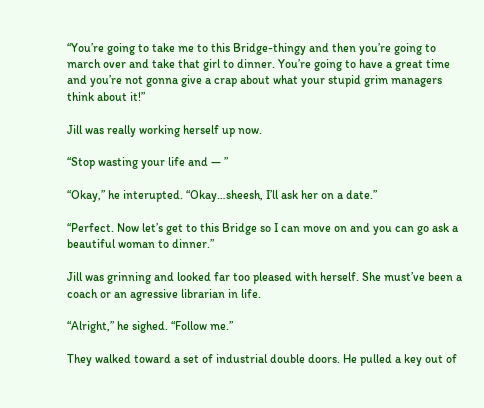“You’re going to take me to this Bridge-thingy and then you’re going to march over and take that girl to dinner. You’re going to have a great time and you’re not gonna give a crap about what your stupid grim managers think about it!”

Jill was really working herself up now.

“Stop wasting your life and — ”

“Okay,” he interupted. “Okay…sheesh, I’ll ask her on a date.”

“Perfect. Now let’s get to this Bridge so I can move on and you can go ask a beautiful woman to dinner.”

Jill was grinning and looked far too pleased with herself. She must’ve been a coach or an agressive librarian in life.

“Alright,” he sighed. “Follow me.”

They walked toward a set of industrial double doors. He pulled a key out of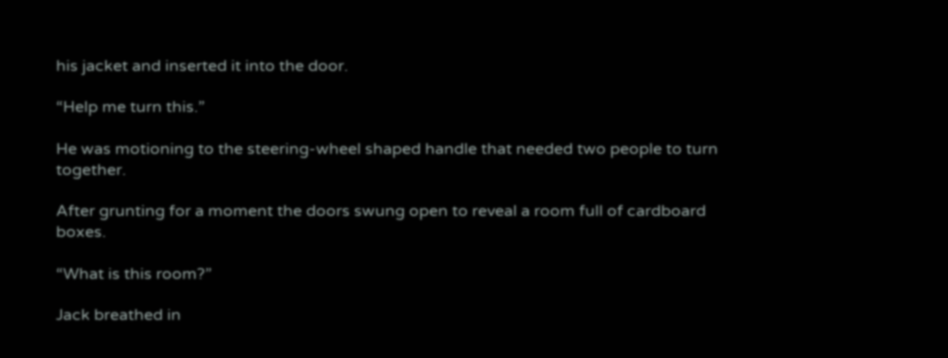his jacket and inserted it into the door.

“Help me turn this.”

He was motioning to the steering-wheel shaped handle that needed two people to turn together.

After grunting for a moment the doors swung open to reveal a room full of cardboard boxes.

“What is this room?”

Jack breathed in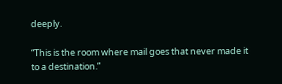deeply.

“This is the room where mail goes that never made it to a destination.”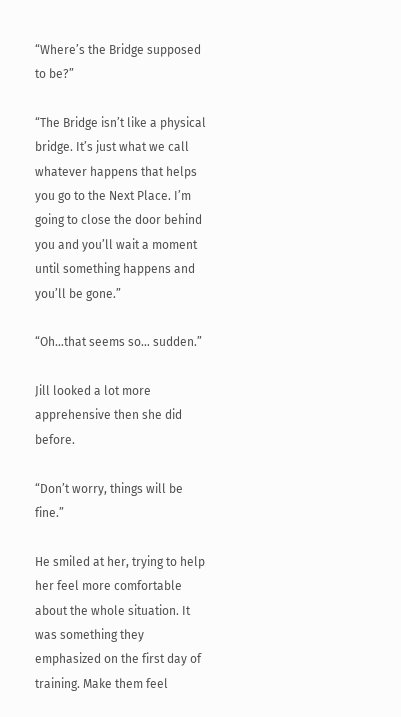“Where’s the Bridge supposed to be?”

“The Bridge isn’t like a physical bridge. It’s just what we call whatever happens that helps you go to the Next Place. I’m going to close the door behind you and you’ll wait a moment until something happens and you’ll be gone.”

“Oh…that seems so… sudden.”

Jill looked a lot more apprehensive then she did before.

“Don’t worry, things will be fine.”

He smiled at her, trying to help her feel more comfortable about the whole situation. It was something they emphasized on the first day of training. Make them feel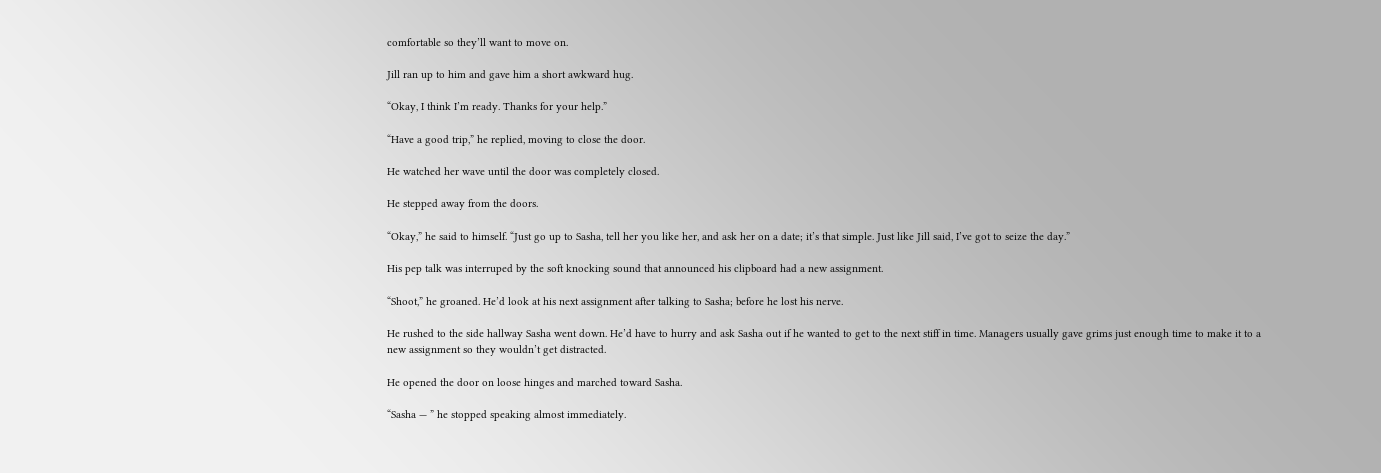comfortable so they’ll want to move on.

Jill ran up to him and gave him a short awkward hug.

“Okay, I think I’m ready. Thanks for your help.”

“Have a good trip,” he replied, moving to close the door.

He watched her wave until the door was completely closed.

He stepped away from the doors.

“Okay,” he said to himself. “Just go up to Sasha, tell her you like her, and ask her on a date; it’s that simple. Just like Jill said, I’ve got to seize the day.”

His pep talk was interruped by the soft knocking sound that announced his clipboard had a new assignment.

“Shoot,” he groaned. He’d look at his next assignment after talking to Sasha; before he lost his nerve.

He rushed to the side hallway Sasha went down. He’d have to hurry and ask Sasha out if he wanted to get to the next stiff in time. Managers usually gave grims just enough time to make it to a new assignment so they wouldn’t get distracted.

He opened the door on loose hinges and marched toward Sasha.

“Sasha — ” he stopped speaking almost immediately.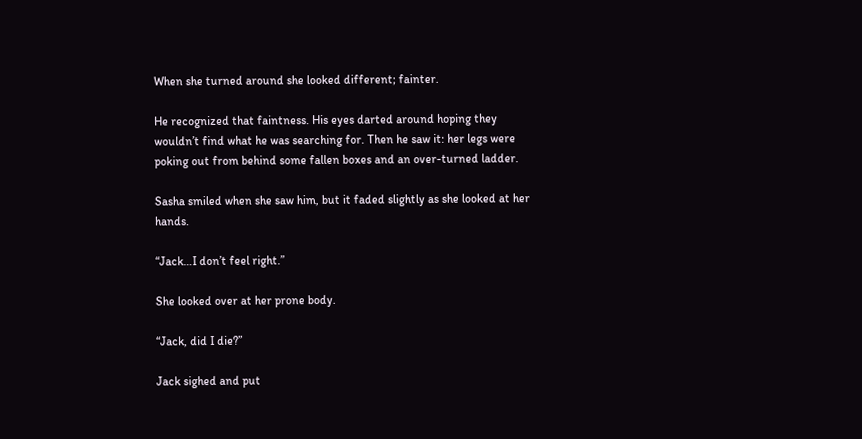When she turned around she looked different; fainter.

He recognized that faintness. His eyes darted around hoping they wouldn’t find what he was searching for. Then he saw it: her legs were poking out from behind some fallen boxes and an over-turned ladder.

Sasha smiled when she saw him, but it faded slightly as she looked at her hands.

“Jack…I don’t feel right.”

She looked over at her prone body.

“Jack, did I die?”

Jack sighed and put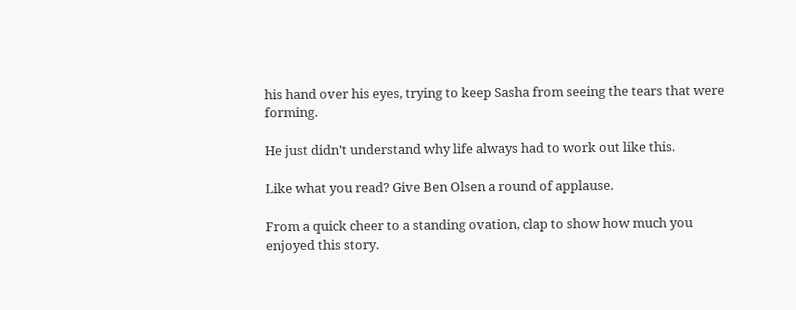his hand over his eyes, trying to keep Sasha from seeing the tears that were forming.

He just didn’t understand why life always had to work out like this.

Like what you read? Give Ben Olsen a round of applause.

From a quick cheer to a standing ovation, clap to show how much you enjoyed this story.